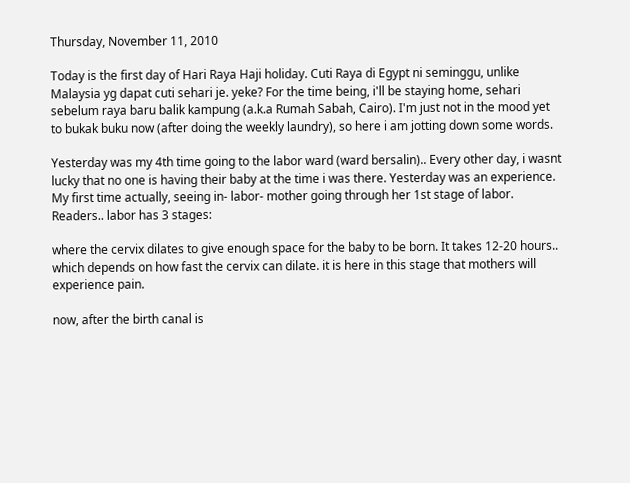Thursday, November 11, 2010

Today is the first day of Hari Raya Haji holiday. Cuti Raya di Egypt ni seminggu, unlike Malaysia yg dapat cuti sehari je. yeke? For the time being, i'll be staying home, sehari sebelum raya baru balik kampung (a.k.a Rumah Sabah, Cairo). I'm just not in the mood yet to bukak buku now (after doing the weekly laundry), so here i am jotting down some words.

Yesterday was my 4th time going to the labor ward (ward bersalin).. Every other day, i wasnt lucky that no one is having their baby at the time i was there. Yesterday was an experience. My first time actually, seeing in- labor- mother going through her 1st stage of labor.
Readers.. labor has 3 stages:

where the cervix dilates to give enough space for the baby to be born. It takes 12-20 hours.. which depends on how fast the cervix can dilate. it is here in this stage that mothers will experience pain.

now, after the birth canal is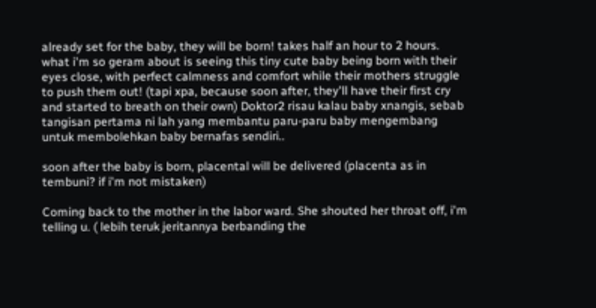already set for the baby, they will be born! takes half an hour to 2 hours. what i'm so geram about is seeing this tiny cute baby being born with their eyes close, with perfect calmness and comfort while their mothers struggle to push them out! (tapi xpa, because soon after, they'll have their first cry and started to breath on their own) Doktor2 risau kalau baby xnangis, sebab tangisan pertama ni lah yang membantu paru-paru baby mengembang untuk membolehkan baby bernafas sendiri..

soon after the baby is born, placental will be delivered (placenta as in tembuni? if i'm not mistaken)

Coming back to the mother in the labor ward. She shouted her throat off, i'm telling u. ( lebih teruk jeritannya berbanding the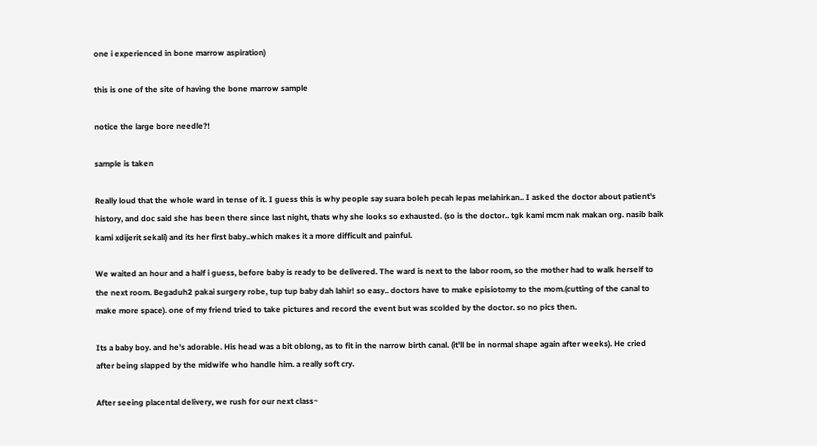one i experienced in bone marrow aspiration)

this is one of the site of having the bone marrow sample

notice the large bore needle?!

sample is taken

Really loud that the whole ward in tense of it. I guess this is why people say suara boleh pecah lepas melahirkan.. I asked the doctor about patient's history, and doc said she has been there since last night, thats why she looks so exhausted. (so is the doctor.. tgk kami mcm nak makan org. nasib baik kami xdijerit sekali) and its her first baby..which makes it a more difficult and painful.

We waited an hour and a half i guess, before baby is ready to be delivered. The ward is next to the labor room, so the mother had to walk herself to the next room. Begaduh2 pakai surgery robe, tup tup baby dah lahir! so easy.. doctors have to make episiotomy to the mom.(cutting of the canal to make more space). one of my friend tried to take pictures and record the event but was scolded by the doctor. so no pics then.

Its a baby boy. and he's adorable. His head was a bit oblong, as to fit in the narrow birth canal. (it'll be in normal shape again after weeks). He cried after being slapped by the midwife who handle him. a really soft cry.

After seeing placental delivery, we rush for our next class~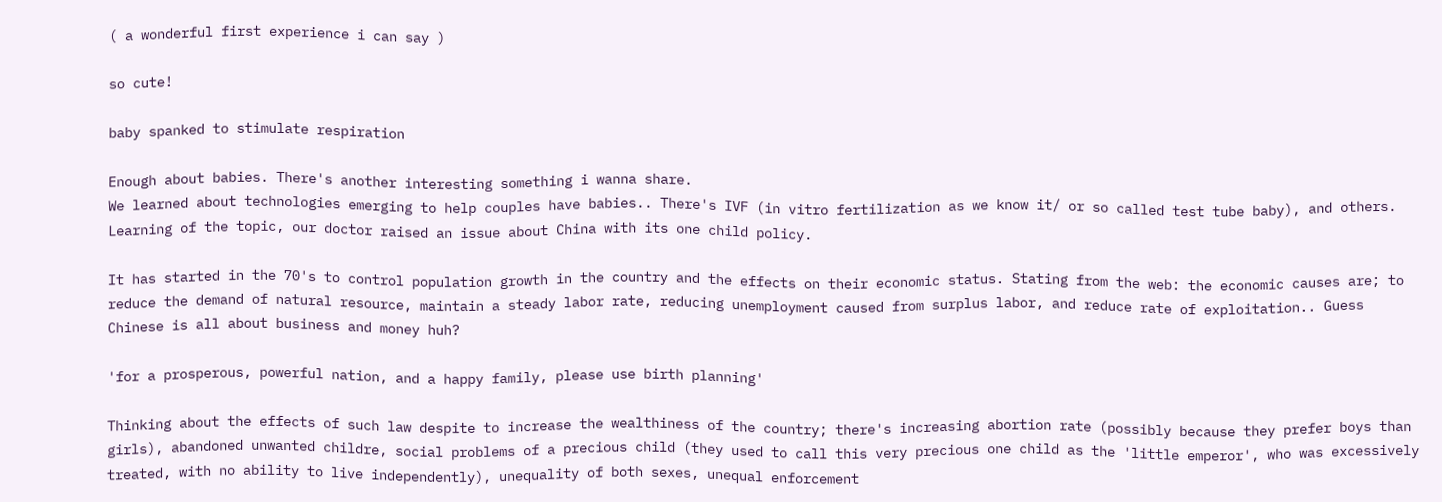( a wonderful first experience i can say )

so cute!

baby spanked to stimulate respiration

Enough about babies. There's another interesting something i wanna share.
We learned about technologies emerging to help couples have babies.. There's IVF (in vitro fertilization as we know it/ or so called test tube baby), and others. Learning of the topic, our doctor raised an issue about China with its one child policy.

It has started in the 70's to control population growth in the country and the effects on their economic status. Stating from the web: the economic causes are; to reduce the demand of natural resource, maintain a steady labor rate, reducing unemployment caused from surplus labor, and reduce rate of exploitation.. Guess Chinese is all about business and money huh?

'for a prosperous, powerful nation, and a happy family, please use birth planning'

Thinking about the effects of such law despite to increase the wealthiness of the country; there's increasing abortion rate (possibly because they prefer boys than girls), abandoned unwanted childre, social problems of a precious child (they used to call this very precious one child as the 'little emperor', who was excessively treated, with no ability to live independently), unequality of both sexes, unequal enforcement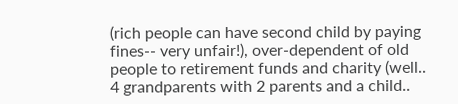(rich people can have second child by paying fines-- very unfair!), over-dependent of old people to retirement funds and charity (well.. 4 grandparents with 2 parents and a child..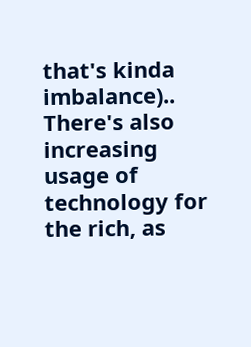that's kinda imbalance).. There's also increasing usage of technology for the rich, as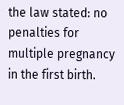the law stated: no penalties for multiple pregnancy in the first birth.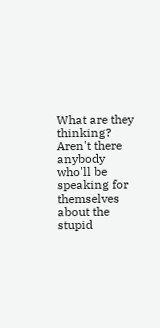What are they thinking? Aren't there anybody who'll be speaking for themselves about the stupid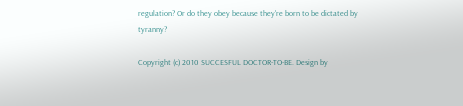regulation? Or do they obey because they're born to be dictated by tyranny?

Copyright (c) 2010 SUCCESFUL DOCTOR-TO-BE. Design by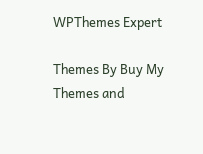WPThemes Expert

Themes By Buy My Themes and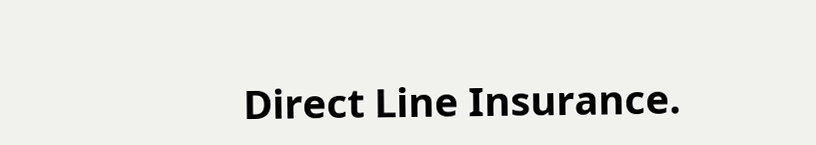Direct Line Insurance.